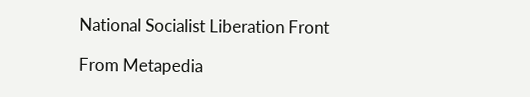National Socialist Liberation Front

From Metapedia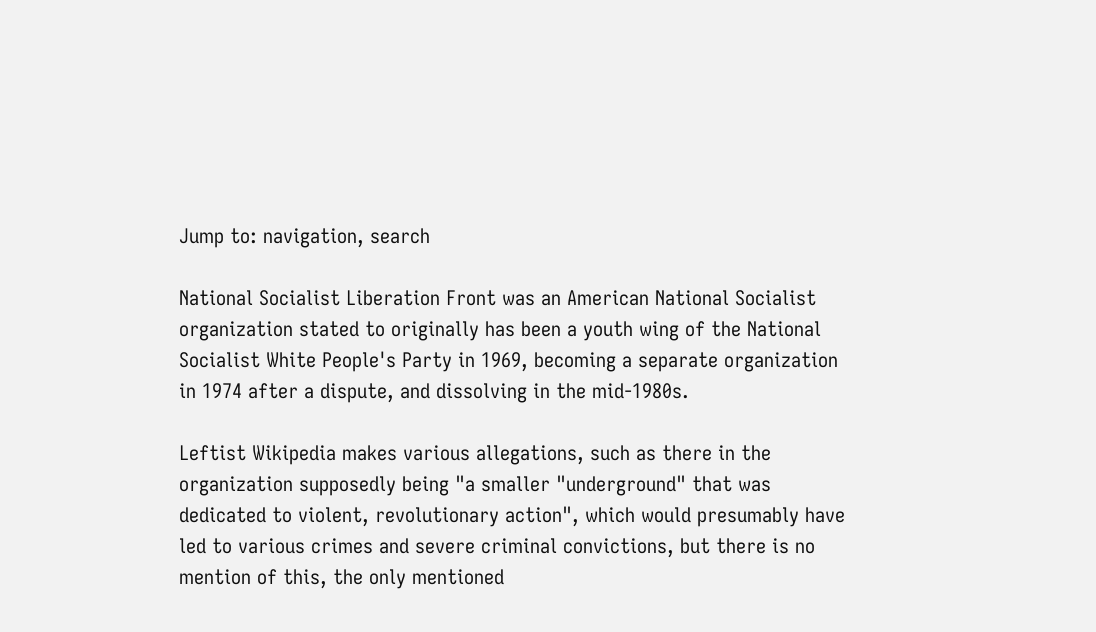Jump to: navigation, search

National Socialist Liberation Front was an American National Socialist organization stated to originally has been a youth wing of the National Socialist White People's Party in 1969, becoming a separate organization in 1974 after a dispute, and dissolving in the mid-1980s.

Leftist Wikipedia makes various allegations, such as there in the organization supposedly being "a smaller "underground" that was dedicated to violent, revolutionary action", which would presumably have led to various crimes and severe criminal convictions, but there is no mention of this, the only mentioned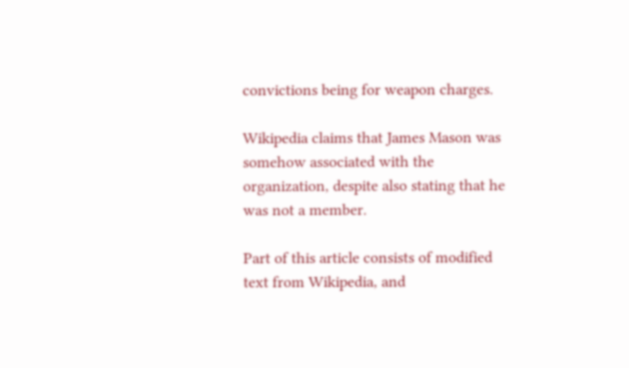convictions being for weapon charges.

Wikipedia claims that James Mason was somehow associated with the organization, despite also stating that he was not a member.

Part of this article consists of modified text from Wikipedia, and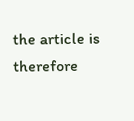the article is therefore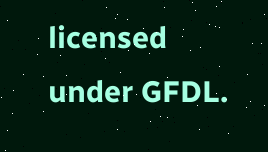licensed under GFDL.